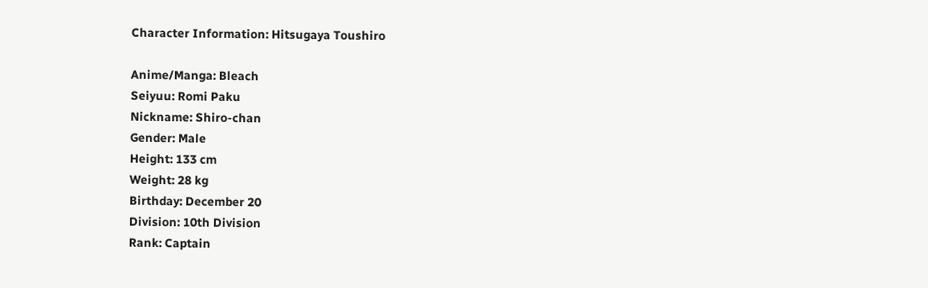Character Information: Hitsugaya Toushiro

Anime/Manga: Bleach
Seiyuu: Romi Paku
Nickname: Shiro-chan
Gender: Male
Height: 133 cm
Weight: 28 kg
Birthday: December 20
Division: 10th Division
Rank: Captain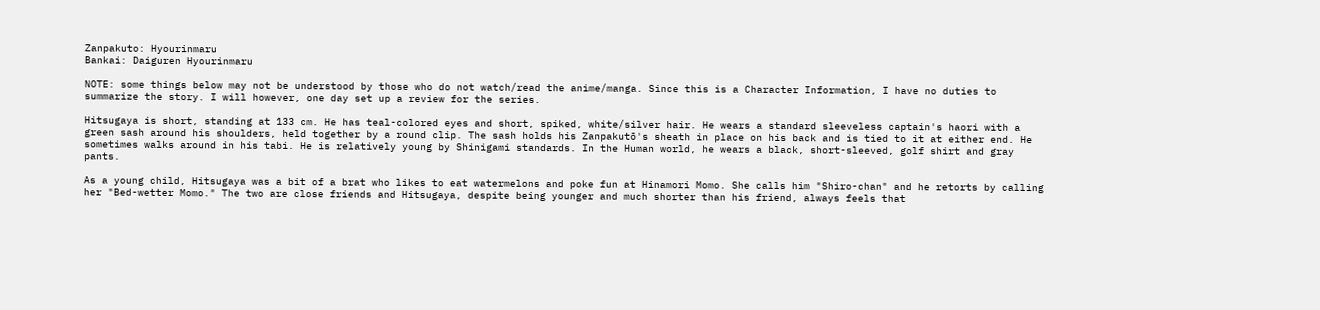Zanpakuto: Hyourinmaru
Bankai: Daiguren Hyourinmaru

NOTE: some things below may not be understood by those who do not watch/read the anime/manga. Since this is a Character Information, I have no duties to summarize the story. I will however, one day set up a review for the series.

Hitsugaya is short, standing at 133 cm. He has teal-colored eyes and short, spiked, white/silver hair. He wears a standard sleeveless captain's haori with a green sash around his shoulders, held together by a round clip. The sash holds his Zanpakutō's sheath in place on his back and is tied to it at either end. He sometimes walks around in his tabi. He is relatively young by Shinigami standards. In the Human world, he wears a black, short-sleeved, golf shirt and gray pants.

As a young child, Hitsugaya was a bit of a brat who likes to eat watermelons and poke fun at Hinamori Momo. She calls him "Shiro-chan" and he retorts by calling her "Bed-wetter Momo." The two are close friends and Hitsugaya, despite being younger and much shorter than his friend, always feels that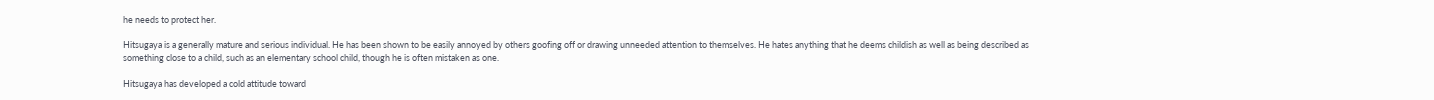he needs to protect her.

Hitsugaya is a generally mature and serious individual. He has been shown to be easily annoyed by others goofing off or drawing unneeded attention to themselves. He hates anything that he deems childish as well as being described as something close to a child, such as an elementary school child, though he is often mistaken as one.

Hitsugaya has developed a cold attitude toward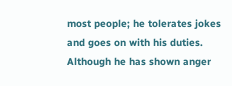most people; he tolerates jokes and goes on with his duties. Although he has shown anger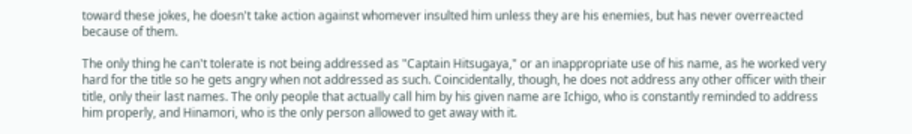toward these jokes, he doesn't take action against whomever insulted him unless they are his enemies, but has never overreacted because of them.

The only thing he can't tolerate is not being addressed as "Captain Hitsugaya," or an inappropriate use of his name, as he worked very hard for the title so he gets angry when not addressed as such. Coincidentally, though, he does not address any other officer with their title, only their last names. The only people that actually call him by his given name are Ichigo, who is constantly reminded to address him properly, and Hinamori, who is the only person allowed to get away with it.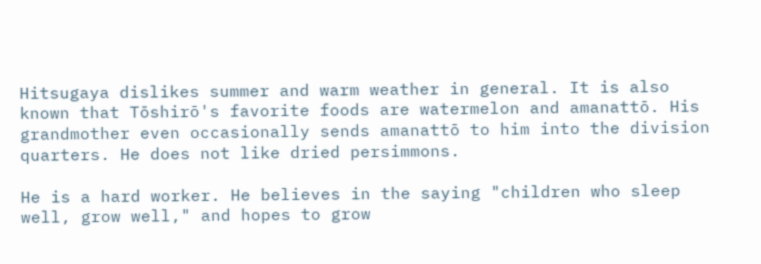Hitsugaya dislikes summer and warm weather in general. It is also known that Tōshirō's favorite foods are watermelon and amanattō. His grandmother even occasionally sends amanattō to him into the division quarters. He does not like dried persimmons.

He is a hard worker. He believes in the saying "children who sleep well, grow well," and hopes to grow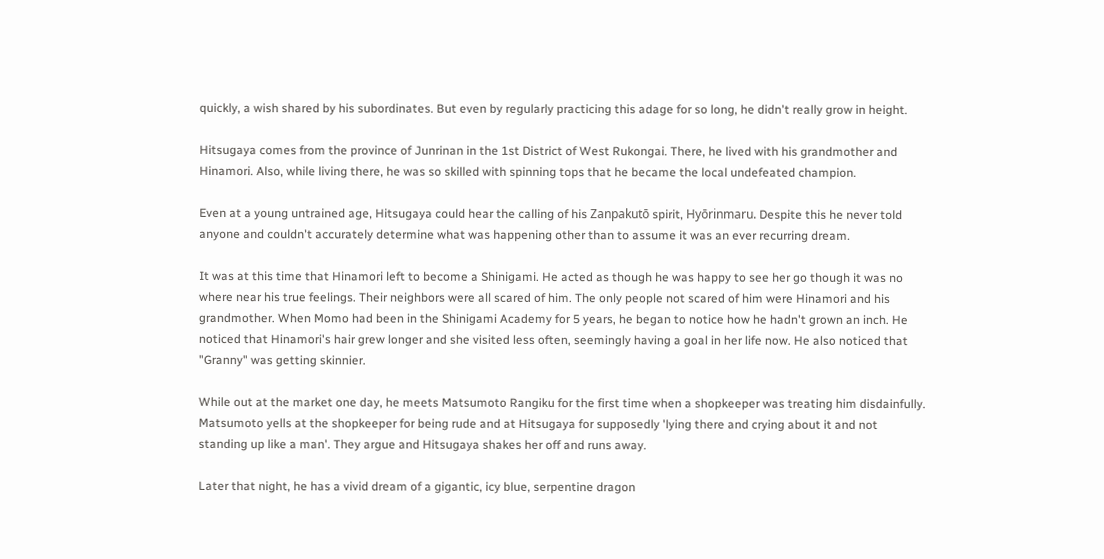quickly, a wish shared by his subordinates. But even by regularly practicing this adage for so long, he didn't really grow in height.

Hitsugaya comes from the province of Junrinan in the 1st District of West Rukongai. There, he lived with his grandmother and Hinamori. Also, while living there, he was so skilled with spinning tops that he became the local undefeated champion.

Even at a young untrained age, Hitsugaya could hear the calling of his Zanpakutō spirit, Hyōrinmaru. Despite this he never told anyone and couldn't accurately determine what was happening other than to assume it was an ever recurring dream.

It was at this time that Hinamori left to become a Shinigami. He acted as though he was happy to see her go though it was no where near his true feelings. Their neighbors were all scared of him. The only people not scared of him were Hinamori and his grandmother. When Momo had been in the Shinigami Academy for 5 years, he began to notice how he hadn't grown an inch. He noticed that Hinamori's hair grew longer and she visited less often, seemingly having a goal in her life now. He also noticed that "Granny" was getting skinnier.

While out at the market one day, he meets Matsumoto Rangiku for the first time when a shopkeeper was treating him disdainfully. Matsumoto yells at the shopkeeper for being rude and at Hitsugaya for supposedly 'lying there and crying about it and not standing up like a man'. They argue and Hitsugaya shakes her off and runs away.

Later that night, he has a vivid dream of a gigantic, icy blue, serpentine dragon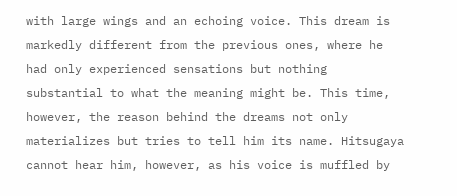with large wings and an echoing voice. This dream is markedly different from the previous ones, where he had only experienced sensations but nothing substantial to what the meaning might be. This time, however, the reason behind the dreams not only materializes but tries to tell him its name. Hitsugaya cannot hear him, however, as his voice is muffled by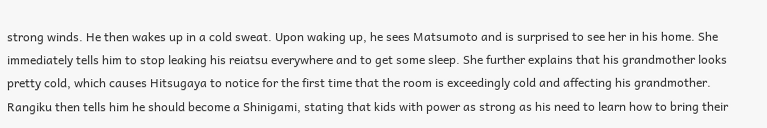strong winds. He then wakes up in a cold sweat. Upon waking up, he sees Matsumoto and is surprised to see her in his home. She immediately tells him to stop leaking his reiatsu everywhere and to get some sleep. She further explains that his grandmother looks pretty cold, which causes Hitsugaya to notice for the first time that the room is exceedingly cold and affecting his grandmother. Rangiku then tells him he should become a Shinigami, stating that kids with power as strong as his need to learn how to bring their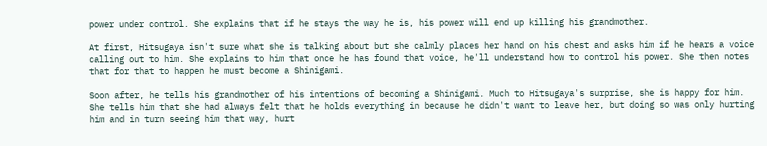power under control. She explains that if he stays the way he is, his power will end up killing his grandmother.

At first, Hitsugaya isn't sure what she is talking about but she calmly places her hand on his chest and asks him if he hears a voice calling out to him. She explains to him that once he has found that voice, he'll understand how to control his power. She then notes that for that to happen he must become a Shinigami.

Soon after, he tells his grandmother of his intentions of becoming a Shinigami. Much to Hitsugaya's surprise, she is happy for him. She tells him that she had always felt that he holds everything in because he didn't want to leave her, but doing so was only hurting him and in turn seeing him that way, hurt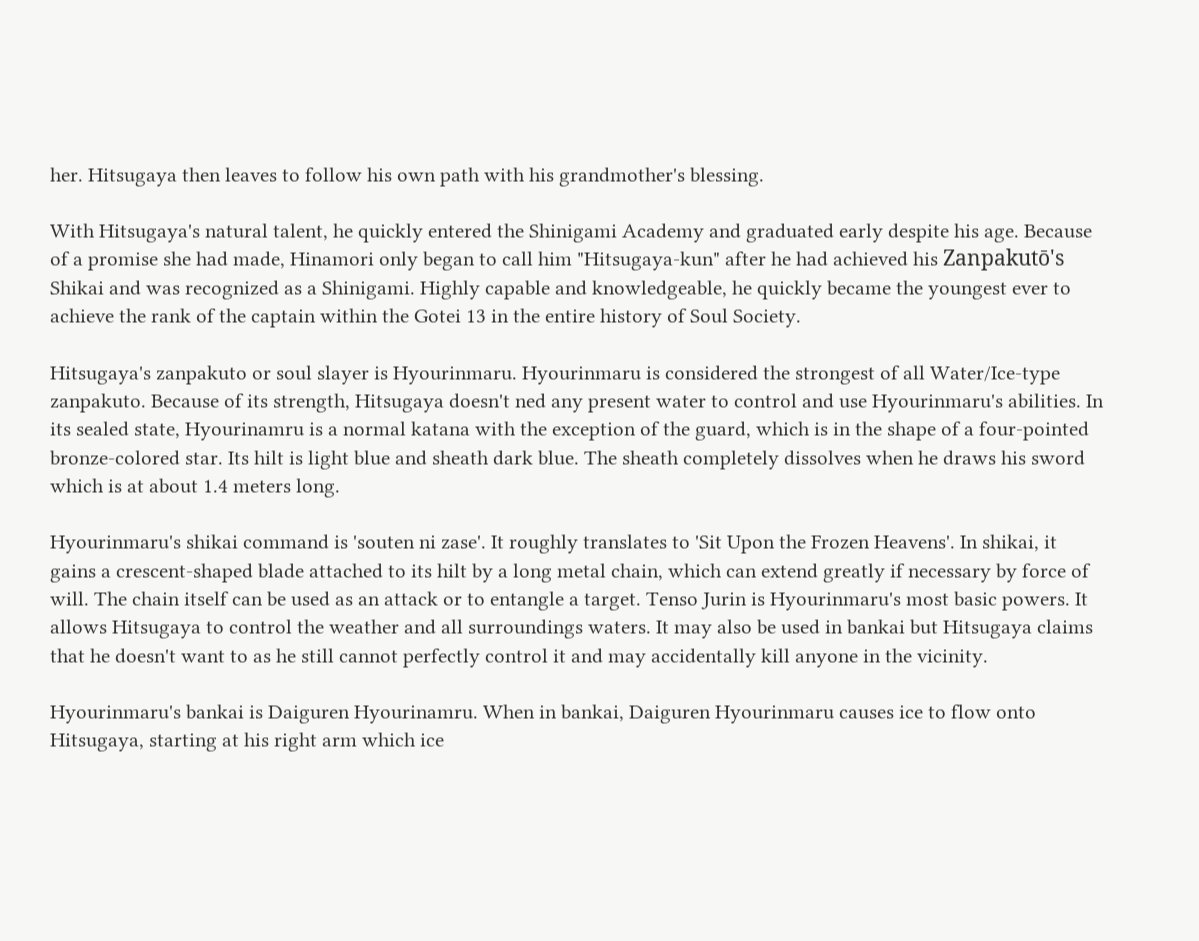her. Hitsugaya then leaves to follow his own path with his grandmother's blessing.

With Hitsugaya's natural talent, he quickly entered the Shinigami Academy and graduated early despite his age. Because of a promise she had made, Hinamori only began to call him "Hitsugaya-kun" after he had achieved his Zanpakutō's Shikai and was recognized as a Shinigami. Highly capable and knowledgeable, he quickly became the youngest ever to achieve the rank of the captain within the Gotei 13 in the entire history of Soul Society.

Hitsugaya's zanpakuto or soul slayer is Hyourinmaru. Hyourinmaru is considered the strongest of all Water/Ice-type zanpakuto. Because of its strength, Hitsugaya doesn't ned any present water to control and use Hyourinmaru's abilities. In its sealed state, Hyourinamru is a normal katana with the exception of the guard, which is in the shape of a four-pointed bronze-colored star. Its hilt is light blue and sheath dark blue. The sheath completely dissolves when he draws his sword which is at about 1.4 meters long.

Hyourinmaru's shikai command is 'souten ni zase'. It roughly translates to 'Sit Upon the Frozen Heavens'. In shikai, it gains a crescent-shaped blade attached to its hilt by a long metal chain, which can extend greatly if necessary by force of will. The chain itself can be used as an attack or to entangle a target. Tenso Jurin is Hyourinmaru's most basic powers. It allows Hitsugaya to control the weather and all surroundings waters. It may also be used in bankai but Hitsugaya claims that he doesn't want to as he still cannot perfectly control it and may accidentally kill anyone in the vicinity.

Hyourinmaru's bankai is Daiguren Hyourinamru. When in bankai, Daiguren Hyourinmaru causes ice to flow onto Hitsugaya, starting at his right arm which ice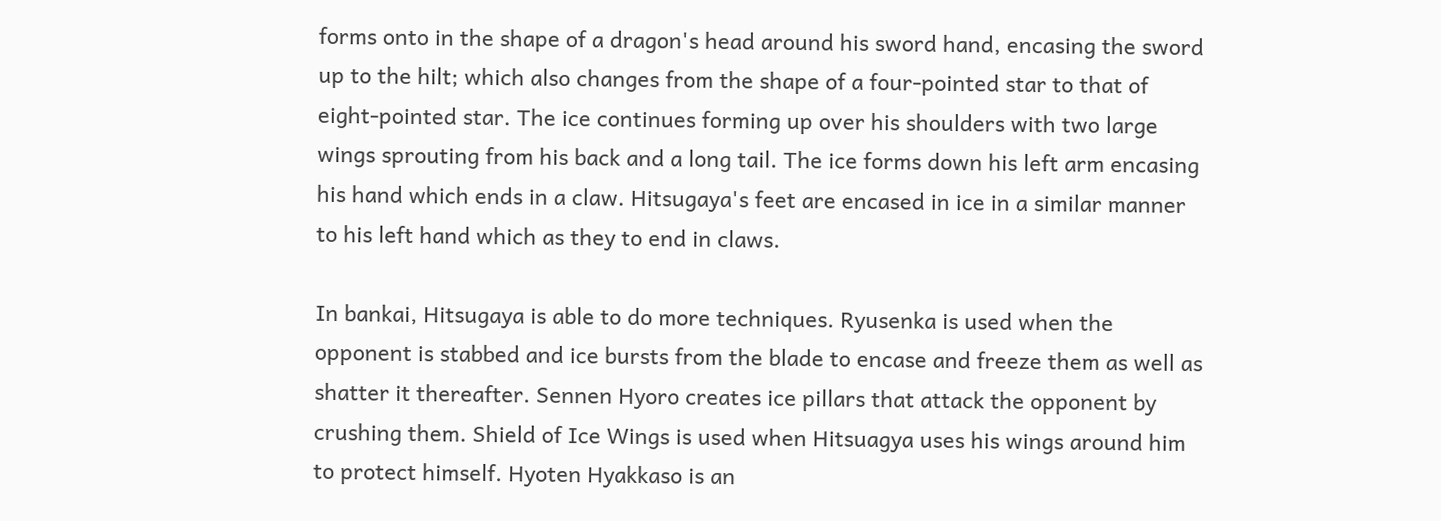forms onto in the shape of a dragon's head around his sword hand, encasing the sword up to the hilt; which also changes from the shape of a four-pointed star to that of eight-pointed star. The ice continues forming up over his shoulders with two large wings sprouting from his back and a long tail. The ice forms down his left arm encasing his hand which ends in a claw. Hitsugaya's feet are encased in ice in a similar manner to his left hand which as they to end in claws.

In bankai, Hitsugaya is able to do more techniques. Ryusenka is used when the opponent is stabbed and ice bursts from the blade to encase and freeze them as well as shatter it thereafter. Sennen Hyoro creates ice pillars that attack the opponent by crushing them. Shield of Ice Wings is used when Hitsuagya uses his wings around him to protect himself. Hyoten Hyakkaso is an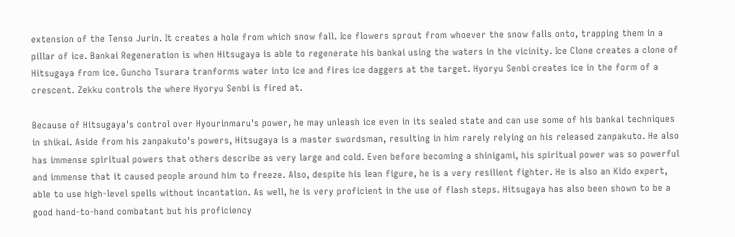extension of the Tenso Jurin. It creates a hole from which snow fall. Ice flowers sprout from whoever the snow falls onto, trapping them in a pillar of ice. Bankai Regeneration is when Hitsugaya is able to regenerate his bankai using the waters in the vicinity. Ice Clone creates a clone of Hitsugaya from ice. Guncho Tsurara tranforms water into ice and fires ice daggers at the target. Hyoryu Senbi creates ice in the form of a crescent. Zekku controls the where Hyoryu Senbi is fired at.

Because of Hitsugaya's control over Hyourinmaru's power, he may unleash ice even in its sealed state and can use some of his bankai techniques in shikai. Aside from his zanpakuto's powers, Hitsugaya is a master swordsman, resulting in him rarely relying on his released zanpakuto. He also has immense spiritual powers that others describe as very large and cold. Even before becoming a shinigami, his spiritual power was so powerful and immense that it caused people around him to freeze. Also, despite his lean figure, he is a very resilient fighter. He is also an Kido expert, able to use high-level spells without incantation. As well, he is very proficient in the use of flash steps. Hitsugaya has also been shown to be a good hand-to-hand combatant but his proficiency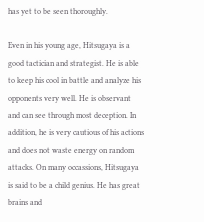has yet to be seen thoroughly.

Even in his young age, Hitsugaya is a good tactician and strategist. He is able to keep his cool in battle and analyze his opponents very well. He is observant and can see through most deception. In addition, he is very cautious of his actions and does not waste energy on random attacks. On many occassions, Hitsugaya is said to be a child genius. He has great brains and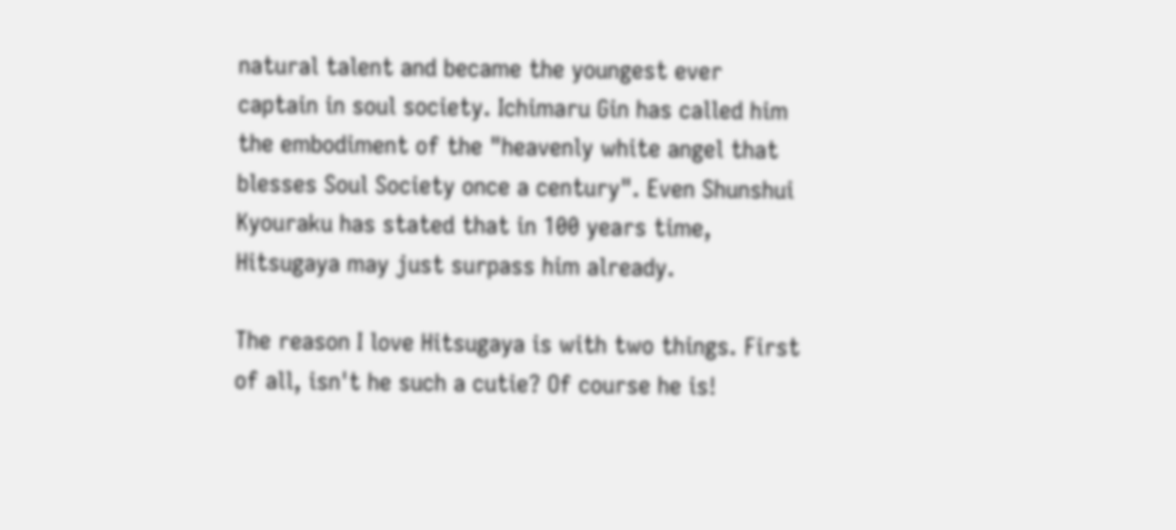natural talent and became the youngest ever captain in soul society. Ichimaru Gin has called him the embodiment of the "heavenly white angel that blesses Soul Society once a century". Even Shunshui Kyouraku has stated that in 100 years time, Hitsugaya may just surpass him already.

The reason I love Hitsugaya is with two things. First of all, isn't he such a cutie? Of course he is!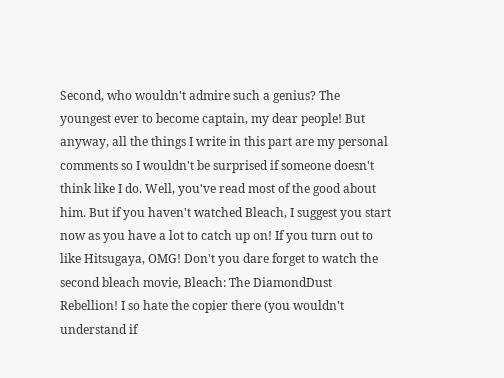Second, who wouldn't admire such a genius? The youngest ever to become captain, my dear people! But anyway, all the things I write in this part are my personal comments so I wouldn't be surprised if someone doesn't think like I do. Well, you've read most of the good about him. But if you haven't watched Bleach, I suggest you start now as you have a lot to catch up on! If you turn out to like Hitsugaya, OMG! Don't you dare forget to watch the second bleach movie, Bleach: The DiamondDust Rebellion! I so hate the copier there (you wouldn't understand if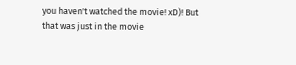you haven't watched the movie! xD)! But that was just in the movie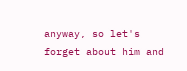anyway, so let's forget about him and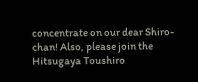concentrate on our dear Shiro-chan! Also, please join the Hitsugaya Toushiro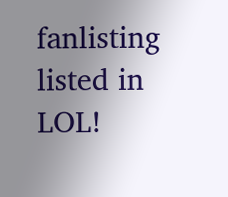fanlisting listed in LOL!